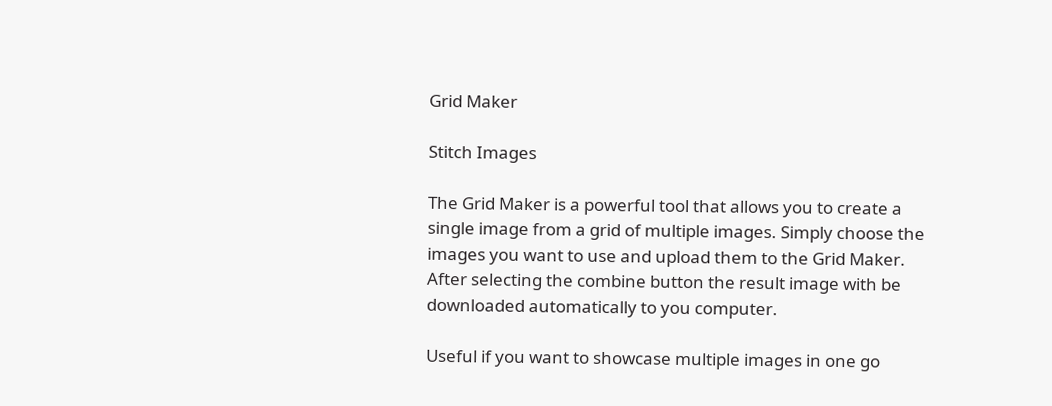Grid Maker

Stitch Images

The Grid Maker is a powerful tool that allows you to create a single image from a grid of multiple images. Simply choose the images you want to use and upload them to the Grid Maker. After selecting the combine button the result image with be downloaded automatically to you computer.

Useful if you want to showcase multiple images in one go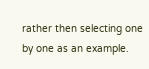rather then selecting one by one as an example.